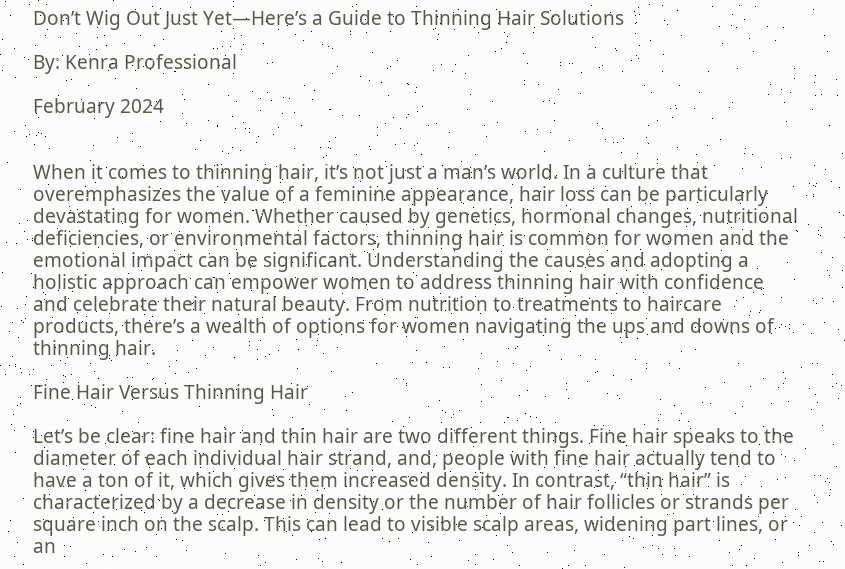Don’t Wig Out Just Yet—Here’s a Guide to Thinning Hair Solutions

By: Kenra Professional

February 2024


When it comes to thinning hair, it’s not just a man’s world. In a culture that overemphasizes the value of a feminine appearance, hair loss can be particularly devastating for women. Whether caused by genetics, hormonal changes, nutritional deficiencies, or environmental factors, thinning hair is common for women and the emotional impact can be significant. Understanding the causes and adopting a holistic approach can empower women to address thinning hair with confidence and celebrate their natural beauty. From nutrition to treatments to haircare products, there’s a wealth of options for women navigating the ups and downs of thinning hair.

Fine Hair Versus Thinning Hair

Let’s be clear: fine hair and thin hair are two different things. Fine hair speaks to the diameter of each individual hair strand, and, people with fine hair actually tend to have a ton of it, which gives them increased density. In contrast, “thin hair” is characterized by a decrease in density or the number of hair follicles or strands per square inch on the scalp. This can lead to visible scalp areas, widening part lines, or an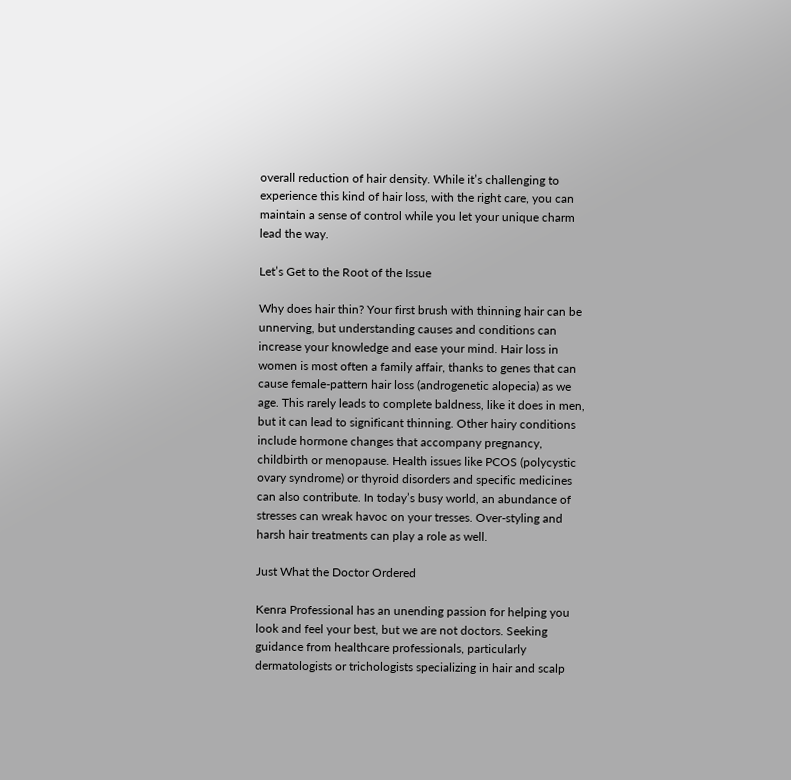overall reduction of hair density. While it’s challenging to experience this kind of hair loss, with the right care, you can maintain a sense of control while you let your unique charm lead the way.

Let’s Get to the Root of the Issue

Why does hair thin? Your first brush with thinning hair can be unnerving, but understanding causes and conditions can increase your knowledge and ease your mind. Hair loss in women is most often a family affair, thanks to genes that can cause female-pattern hair loss (androgenetic alopecia) as we age. This rarely leads to complete baldness, like it does in men, but it can lead to significant thinning. Other hairy conditions include hormone changes that accompany pregnancy, childbirth or menopause. Health issues like PCOS (polycystic ovary syndrome) or thyroid disorders and specific medicines can also contribute. In today’s busy world, an abundance of stresses can wreak havoc on your tresses. Over-styling and harsh hair treatments can play a role as well.

Just What the Doctor Ordered

Kenra Professional has an unending passion for helping you look and feel your best, but we are not doctors. Seeking guidance from healthcare professionals, particularly dermatologists or trichologists specializing in hair and scalp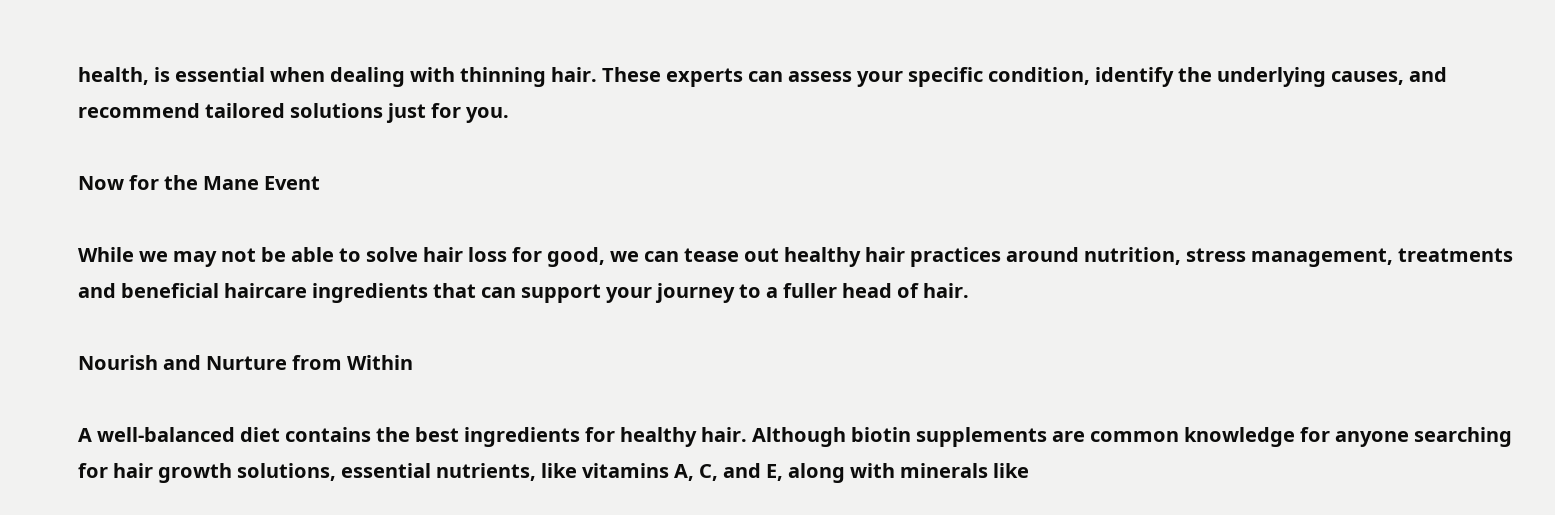health, is essential when dealing with thinning hair. These experts can assess your specific condition, identify the underlying causes, and recommend tailored solutions just for you.

Now for the Mane Event

While we may not be able to solve hair loss for good, we can tease out healthy hair practices around nutrition, stress management, treatments and beneficial haircare ingredients that can support your journey to a fuller head of hair.

Nourish and Nurture from Within

A well-balanced diet contains the best ingredients for healthy hair. Although biotin supplements are common knowledge for anyone searching for hair growth solutions, essential nutrients, like vitamins A, C, and E, along with minerals like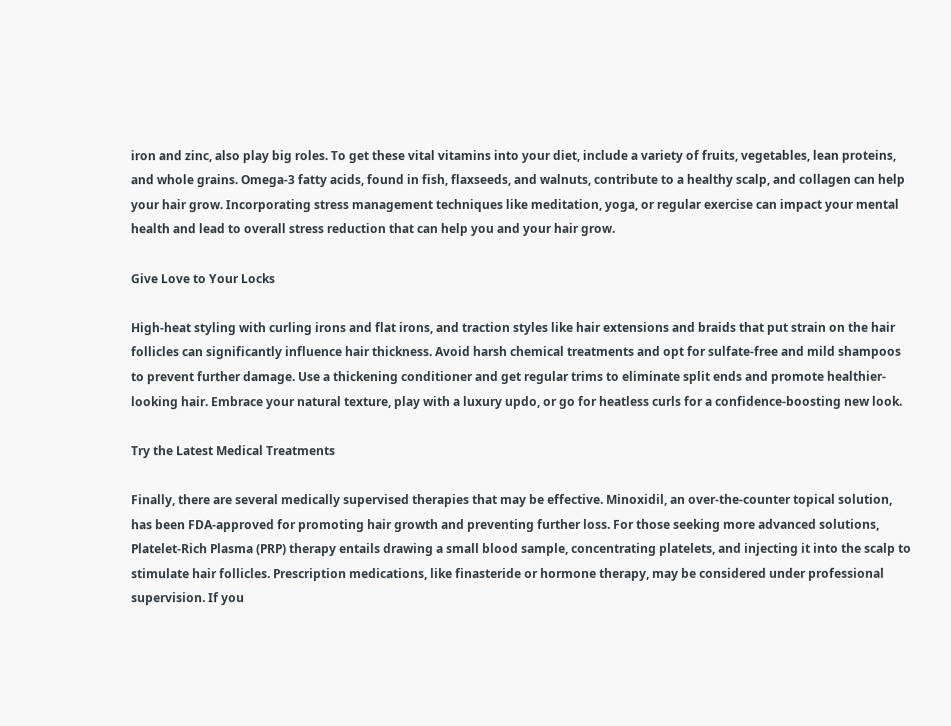iron and zinc, also play big roles. To get these vital vitamins into your diet, include a variety of fruits, vegetables, lean proteins, and whole grains. Omega-3 fatty acids, found in fish, flaxseeds, and walnuts, contribute to a healthy scalp, and collagen can help your hair grow. Incorporating stress management techniques like meditation, yoga, or regular exercise can impact your mental health and lead to overall stress reduction that can help you and your hair grow.

Give Love to Your Locks

High-heat styling with curling irons and flat irons, and traction styles like hair extensions and braids that put strain on the hair follicles can significantly influence hair thickness. Avoid harsh chemical treatments and opt for sulfate-free and mild shampoos to prevent further damage. Use a thickening conditioner and get regular trims to eliminate split ends and promote healthier-looking hair. Embrace your natural texture, play with a luxury updo, or go for heatless curls for a confidence-boosting new look.

Try the Latest Medical Treatments

Finally, there are several medically supervised therapies that may be effective. Minoxidil, an over-the-counter topical solution, has been FDA-approved for promoting hair growth and preventing further loss. For those seeking more advanced solutions, Platelet-Rich Plasma (PRP) therapy entails drawing a small blood sample, concentrating platelets, and injecting it into the scalp to stimulate hair follicles. Prescription medications, like finasteride or hormone therapy, may be considered under professional supervision. If you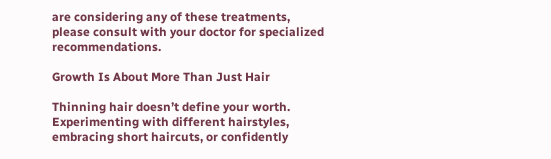are considering any of these treatments, please consult with your doctor for specialized recommendations.

Growth Is About More Than Just Hair

Thinning hair doesn’t define your worth. Experimenting with different hairstyles, embracing short haircuts, or confidently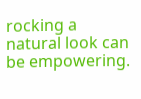rocking a natural look can be empowering.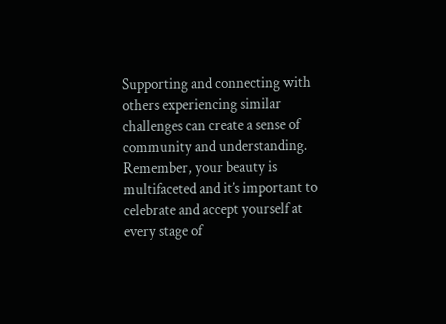Supporting and connecting with others experiencing similar challenges can create a sense of community and understanding. Remember, your beauty is multifaceted and it’s important to celebrate and accept yourself at every stage of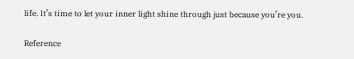life. It’s time to let your inner light shine through just because you’re you.

Reference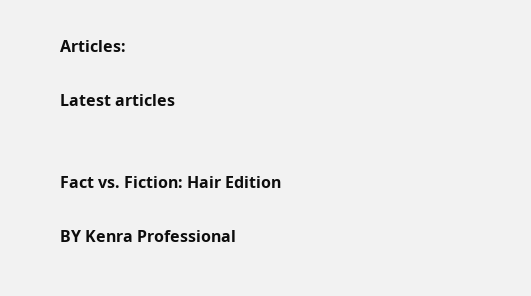Articles:

Latest articles


Fact vs. Fiction: Hair Edition

BY Kenra Professional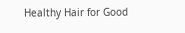Healthy Hair for Good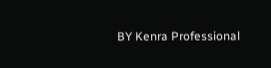BY Kenra Professional